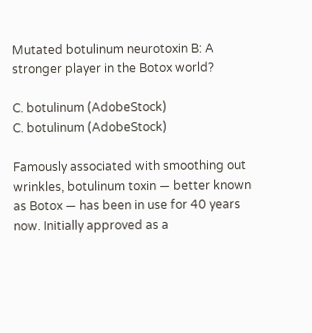Mutated botulinum neurotoxin B: A stronger player in the Botox world?

C. botulinum (AdobeStock)
C. botulinum (AdobeStock)

Famously associated with smoothing out wrinkles, botulinum toxin — better known as Botox — has been in use for 40 years now. Initially approved as a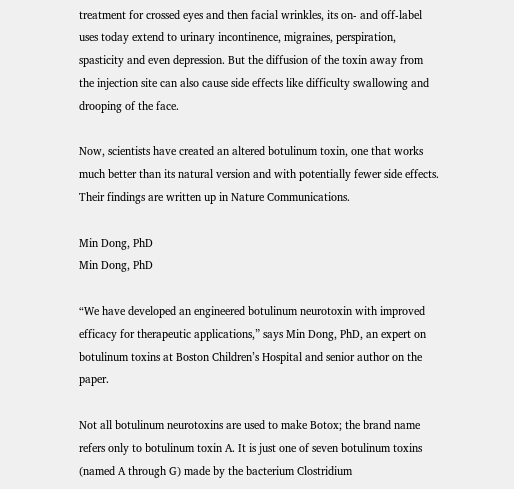treatment for crossed eyes and then facial wrinkles, its on- and off-label uses today extend to urinary incontinence, migraines, perspiration, spasticity and even depression. But the diffusion of the toxin away from the injection site can also cause side effects like difficulty swallowing and drooping of the face.

Now, scientists have created an altered botulinum toxin, one that works much better than its natural version and with potentially fewer side effects. Their findings are written up in Nature Communications.

Min Dong, PhD
Min Dong, PhD

“We have developed an engineered botulinum neurotoxin with improved efficacy for therapeutic applications,” says Min Dong, PhD, an expert on botulinum toxins at Boston Children’s Hospital and senior author on the paper.

Not all botulinum neurotoxins are used to make Botox; the brand name refers only to botulinum toxin A. It is just one of seven botulinum toxins (named A through G) made by the bacterium Clostridium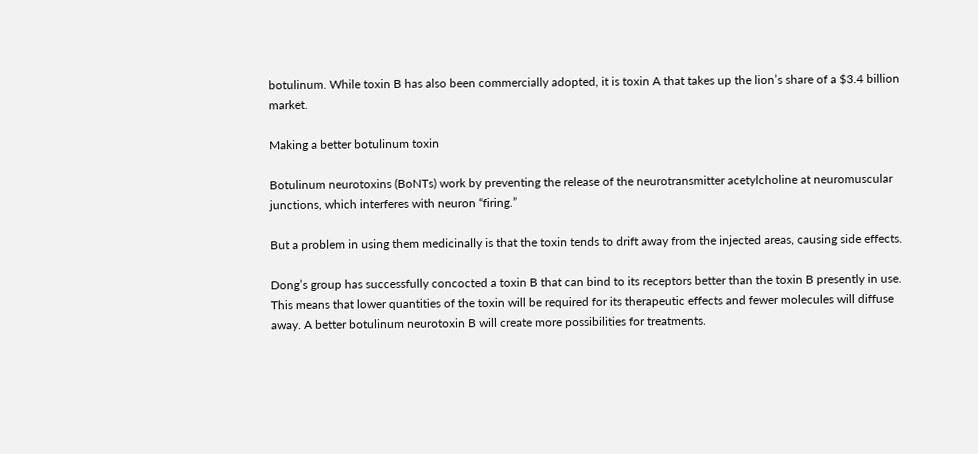botulinum. While toxin B has also been commercially adopted, it is toxin A that takes up the lion’s share of a $3.4 billion market.

Making a better botulinum toxin

Botulinum neurotoxins (BoNTs) work by preventing the release of the neurotransmitter acetylcholine at neuromuscular junctions, which interferes with neuron “firing.”

But a problem in using them medicinally is that the toxin tends to drift away from the injected areas, causing side effects.

Dong’s group has successfully concocted a toxin B that can bind to its receptors better than the toxin B presently in use. This means that lower quantities of the toxin will be required for its therapeutic effects and fewer molecules will diffuse away. A better botulinum neurotoxin B will create more possibilities for treatments.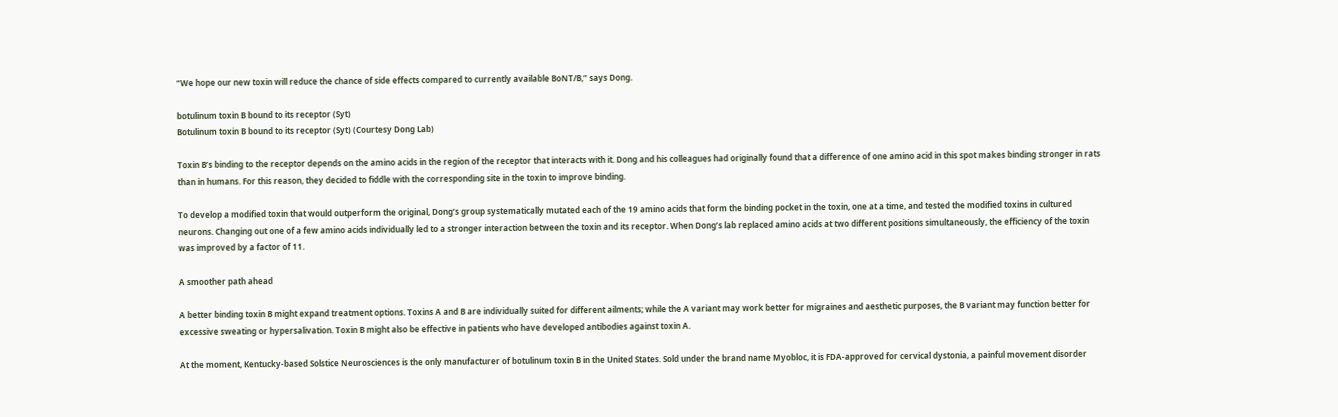“We hope our new toxin will reduce the chance of side effects compared to currently available BoNT/B,” says Dong.

botulinum toxin B bound to its receptor (Syt)
Botulinum toxin B bound to its receptor (Syt) (Courtesy Dong Lab)

Toxin B’s binding to the receptor depends on the amino acids in the region of the receptor that interacts with it. Dong and his colleagues had originally found that a difference of one amino acid in this spot makes binding stronger in rats than in humans. For this reason, they decided to fiddle with the corresponding site in the toxin to improve binding.

To develop a modified toxin that would outperform the original, Dong’s group systematically mutated each of the 19 amino acids that form the binding pocket in the toxin, one at a time, and tested the modified toxins in cultured neurons. Changing out one of a few amino acids individually led to a stronger interaction between the toxin and its receptor. When Dong’s lab replaced amino acids at two different positions simultaneously, the efficiency of the toxin was improved by a factor of 11.

A smoother path ahead

A better binding toxin B might expand treatment options. Toxins A and B are individually suited for different ailments; while the A variant may work better for migraines and aesthetic purposes, the B variant may function better for excessive sweating or hypersalivation. Toxin B might also be effective in patients who have developed antibodies against toxin A.

At the moment, Kentucky-based Solstice Neurosciences is the only manufacturer of botulinum toxin B in the United States. Sold under the brand name Myobloc, it is FDA-approved for cervical dystonia, a painful movement disorder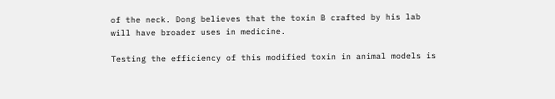of the neck. Dong believes that the toxin B crafted by his lab will have broader uses in medicine.

Testing the efficiency of this modified toxin in animal models is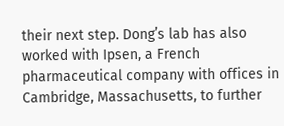their next step. Dong’s lab has also worked with Ipsen, a French pharmaceutical company with offices in Cambridge, Massachusetts, to further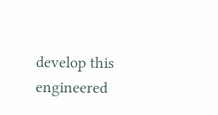develop this engineered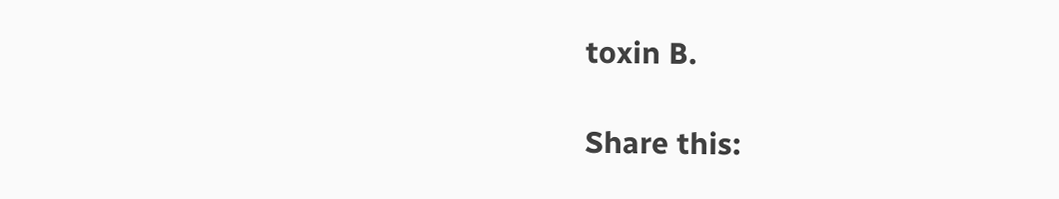toxin B.

Share this: